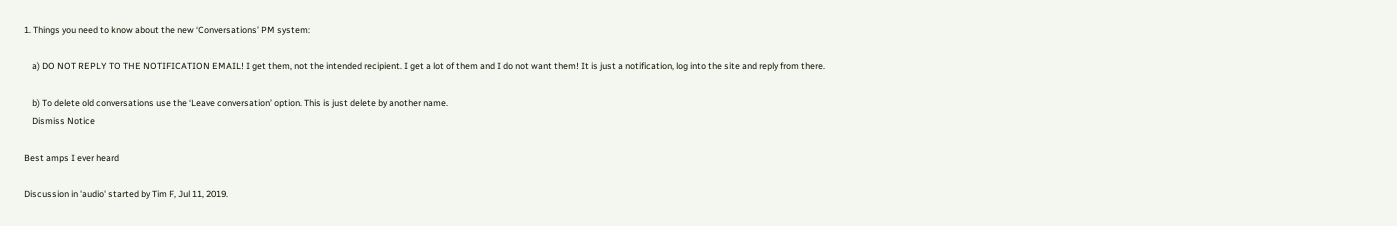1. Things you need to know about the new ‘Conversations’ PM system:

    a) DO NOT REPLY TO THE NOTIFICATION EMAIL! I get them, not the intended recipient. I get a lot of them and I do not want them! It is just a notification, log into the site and reply from there.

    b) To delete old conversations use the ‘Leave conversation’ option. This is just delete by another name.
    Dismiss Notice

Best amps I ever heard

Discussion in 'audio' started by Tim F, Jul 11, 2019.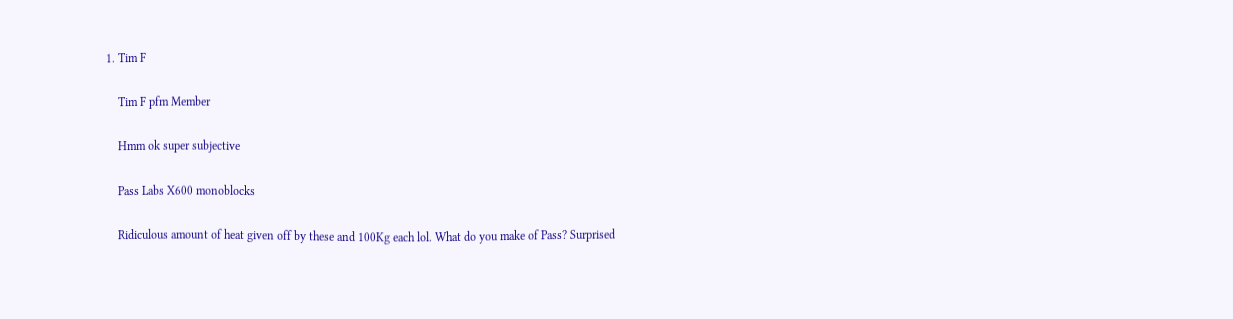1. Tim F

    Tim F pfm Member

    Hmm ok super subjective

    Pass Labs X600 monoblocks

    Ridiculous amount of heat given off by these and 100Kg each lol. What do you make of Pass? Surprised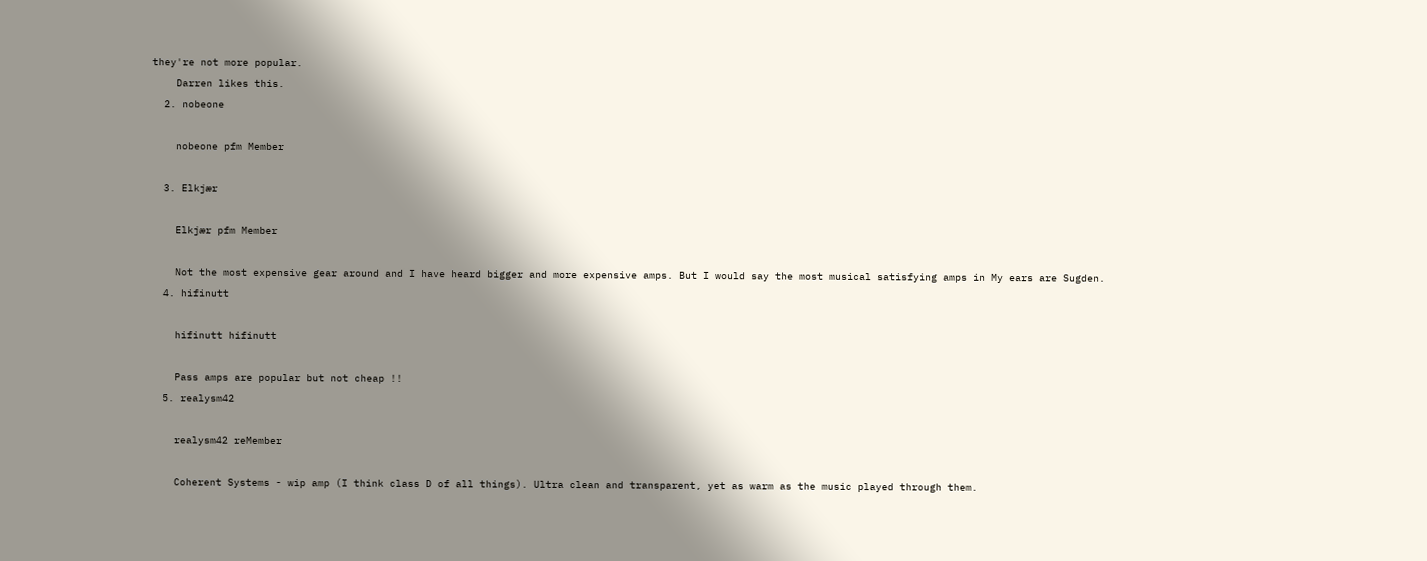they're not more popular.
    Darren likes this.
  2. nobeone

    nobeone pfm Member

  3. Elkjær

    Elkjær pfm Member

    Not the most expensive gear around and I have heard bigger and more expensive amps. But I would say the most musical satisfying amps in My ears are Sugden.
  4. hifinutt

    hifinutt hifinutt

    Pass amps are popular but not cheap !!
  5. realysm42

    realysm42 reMember

    Coherent Systems - wip amp (I think class D of all things). Ultra clean and transparent, yet as warm as the music played through them.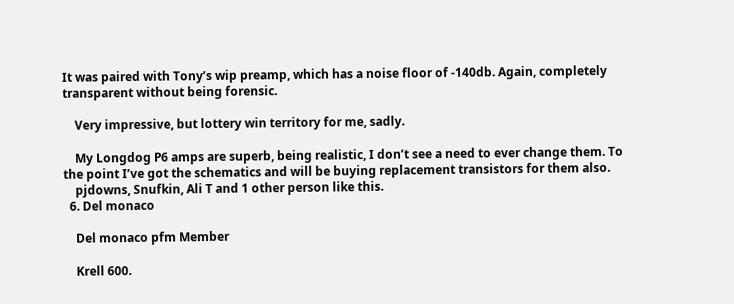It was paired with Tony’s wip preamp, which has a noise floor of -140db. Again, completely transparent without being forensic.

    Very impressive, but lottery win territory for me, sadly.

    My Longdog P6 amps are superb, being realistic, I don’t see a need to ever change them. To the point I’ve got the schematics and will be buying replacement transistors for them also.
    pjdowns, Snufkin, Ali T and 1 other person like this.
  6. Del monaco

    Del monaco pfm Member

    Krell 600.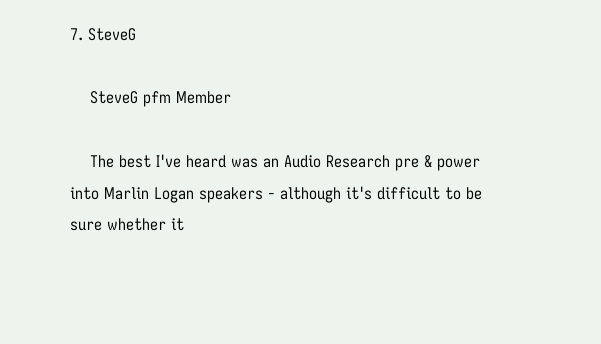7. SteveG

    SteveG pfm Member

    The best I've heard was an Audio Research pre & power into Marlin Logan speakers - although it's difficult to be sure whether it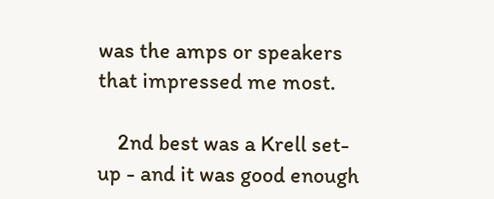was the amps or speakers that impressed me most.

    2nd best was a Krell set-up - and it was good enough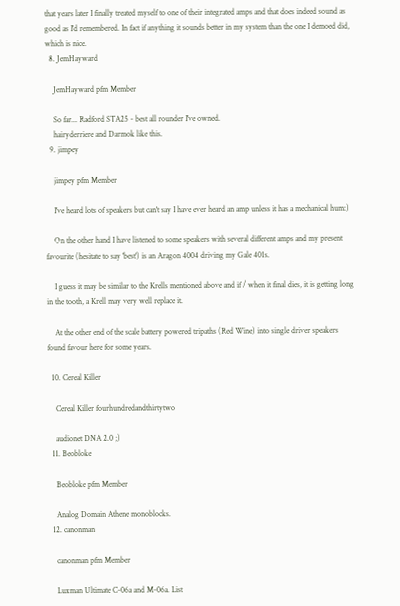that years later I finally treated myself to one of their integrated amps and that does indeed sound as good as I'd remembered. In fact if anything it sounds better in my system than the one I demoed did, which is nice.
  8. JemHayward

    JemHayward pfm Member

    So far... Radford STA25 - best all rounder I've owned.
    hairyderriere and Darmok like this.
  9. jimpey

    jimpey pfm Member

    I've heard lots of speakers but can't say I have ever heard an amp unless it has a mechanical hum:)

    On the other hand I have listened to some speakers with several different amps and my present favourite (hesitate to say 'best') is an Aragon 4004 driving my Gale 401s.

    I guess it may be similar to the Krells mentioned above and if / when it final dies, it is getting long in the tooth, a Krell may very well replace it.

    At the other end of the scale battery powered tripaths (Red Wine) into single driver speakers found favour here for some years.

  10. Cereal Killer

    Cereal Killer fourhundredandthirtytwo

    audionet DNA 2.0 ;)
  11. Beobloke

    Beobloke pfm Member

    Analog Domain Athene monoblocks.
  12. canonman

    canonman pfm Member

    Luxman Ultimate C-06a and M-06a. List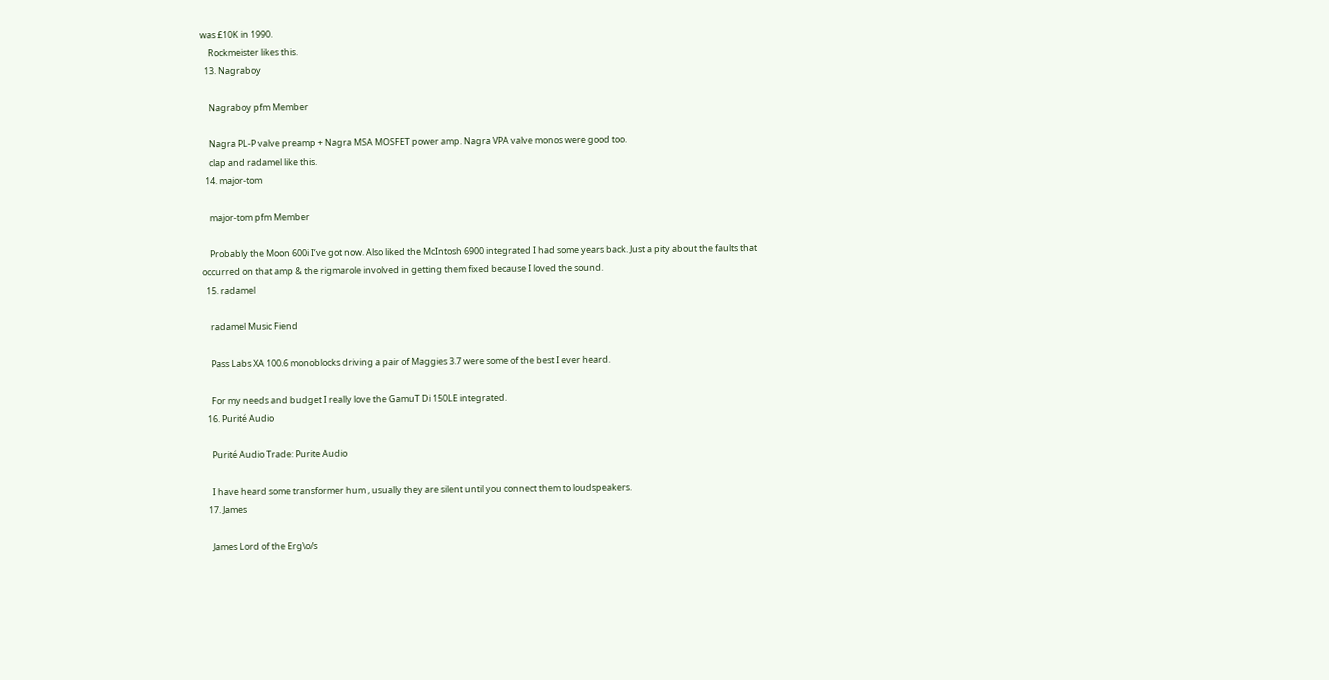was £10K in 1990.
    Rockmeister likes this.
  13. Nagraboy

    Nagraboy pfm Member

    Nagra PL-P valve preamp + Nagra MSA MOSFET power amp. Nagra VPA valve monos were good too.
    clap and radamel like this.
  14. major-tom

    major-tom pfm Member

    Probably the Moon 600i I’ve got now. Also liked the McIntosh 6900 integrated I had some years back. Just a pity about the faults that occurred on that amp & the rigmarole involved in getting them fixed because I loved the sound.
  15. radamel

    radamel Music Fiend

    Pass Labs XA 100.6 monoblocks driving a pair of Maggies 3.7 were some of the best I ever heard.

    For my needs and budget I really love the GamuT Di 150LE integrated.
  16. Purité Audio

    Purité Audio Trade: Purite Audio

    I have heard some transformer hum , usually they are silent until you connect them to loudspeakers.
  17. James

    James Lord of the Erg\o/s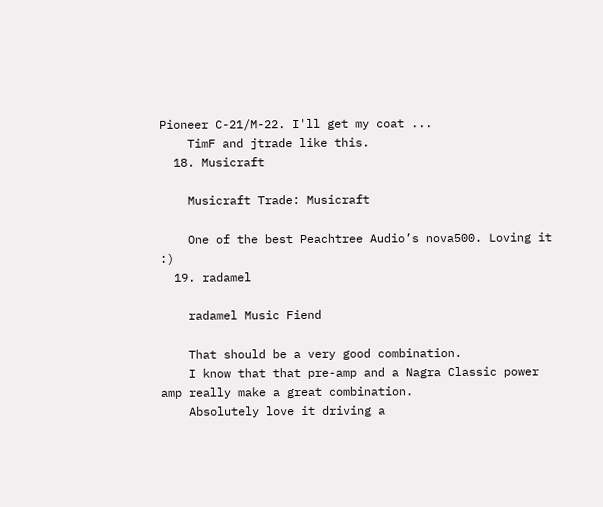Pioneer C-21/M-22. I'll get my coat ...
    TimF and jtrade like this.
  18. Musicraft

    Musicraft Trade: Musicraft

    One of the best Peachtree Audio’s nova500. Loving it :)
  19. radamel

    radamel Music Fiend

    That should be a very good combination.
    I know that that pre-amp and a Nagra Classic power amp really make a great combination.
    Absolutely love it driving a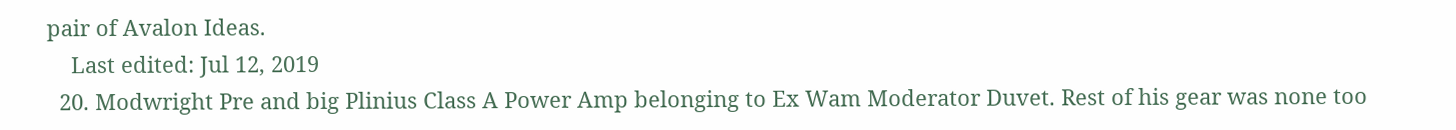pair of Avalon Ideas.
    Last edited: Jul 12, 2019
  20. Modwright Pre and big Plinius Class A Power Amp belonging to Ex Wam Moderator Duvet. Rest of his gear was none too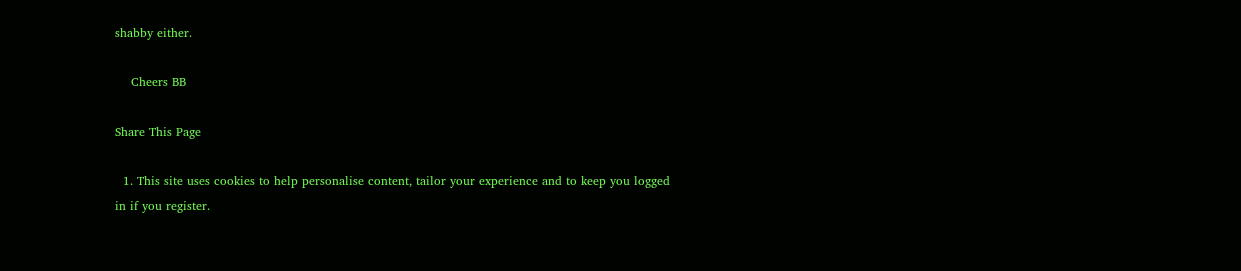shabby either.

    Cheers BB

Share This Page

  1. This site uses cookies to help personalise content, tailor your experience and to keep you logged in if you register.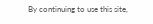By continuing to use this site,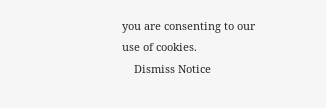you are consenting to our use of cookies.
    Dismiss Notice